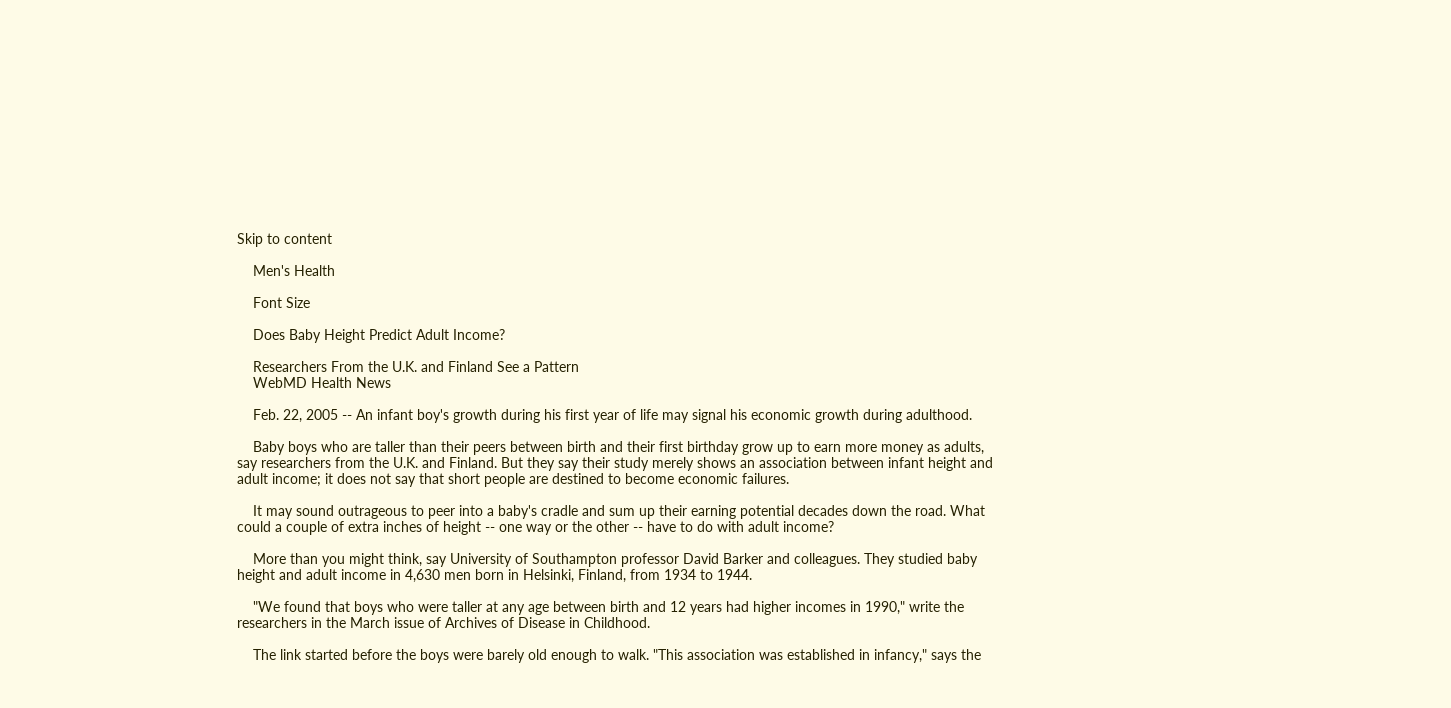Skip to content

    Men's Health

    Font Size

    Does Baby Height Predict Adult Income?

    Researchers From the U.K. and Finland See a Pattern
    WebMD Health News

    Feb. 22, 2005 -- An infant boy's growth during his first year of life may signal his economic growth during adulthood.

    Baby boys who are taller than their peers between birth and their first birthday grow up to earn more money as adults, say researchers from the U.K. and Finland. But they say their study merely shows an association between infant height and adult income; it does not say that short people are destined to become economic failures.

    It may sound outrageous to peer into a baby's cradle and sum up their earning potential decades down the road. What could a couple of extra inches of height -- one way or the other -- have to do with adult income?

    More than you might think, say University of Southampton professor David Barker and colleagues. They studied baby height and adult income in 4,630 men born in Helsinki, Finland, from 1934 to 1944.

    "We found that boys who were taller at any age between birth and 12 years had higher incomes in 1990," write the researchers in the March issue of Archives of Disease in Childhood.

    The link started before the boys were barely old enough to walk. "This association was established in infancy," says the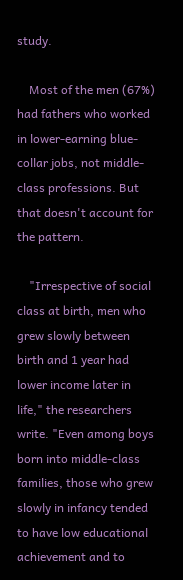study.

    Most of the men (67%) had fathers who worked in lower-earning blue-collar jobs, not middle-class professions. But that doesn't account for the pattern.

    "Irrespective of social class at birth, men who grew slowly between birth and 1 year had lower income later in life," the researchers write. "Even among boys born into middle-class families, those who grew slowly in infancy tended to have low educational achievement and to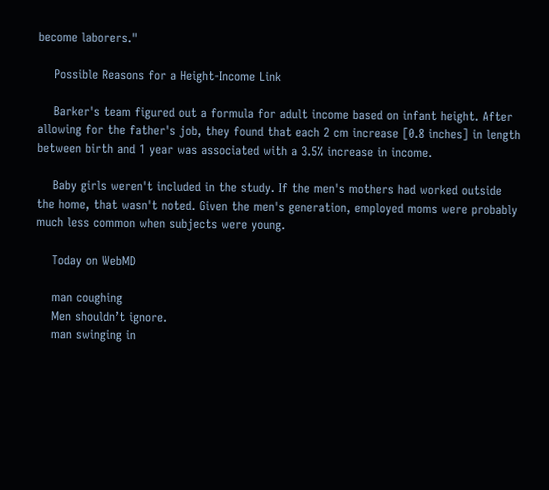become laborers."

    Possible Reasons for a Height-Income Link

    Barker's team figured out a formula for adult income based on infant height. After allowing for the father's job, they found that each 2 cm increase [0.8 inches] in length between birth and 1 year was associated with a 3.5% increase in income.

    Baby girls weren't included in the study. If the men's mothers had worked outside the home, that wasn't noted. Given the men's generation, employed moms were probably much less common when subjects were young.

    Today on WebMD

    man coughing
    Men shouldn’t ignore.
    man swinging in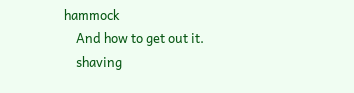hammock
    And how to get out it.
    shaving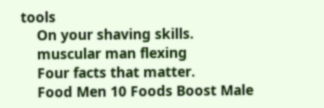tools
    On your shaving skills.
    muscular man flexing
    Four facts that matter.
    Food Men 10 Foods Boost Male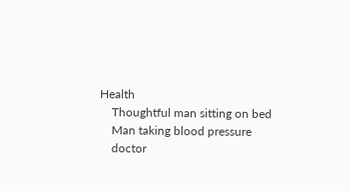Health
    Thoughtful man sitting on bed
    Man taking blood pressure
    doctor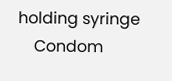holding syringe
    Condom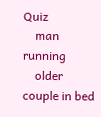Quiz
    man running
    older couple in bed